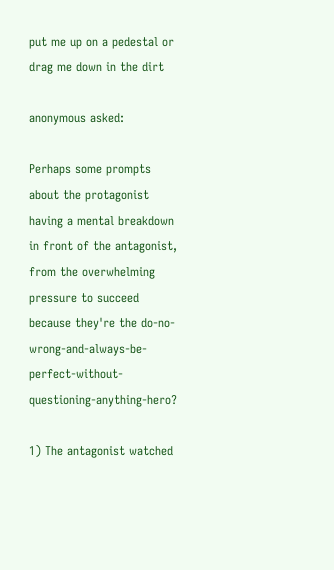put me up on a pedestal or drag me down in the dirt

anonymous asked:

Perhaps some prompts about the protagonist having a mental breakdown in front of the antagonist, from the overwhelming pressure to succeed because they're the do-no-wrong-and-always-be-perfect-without-questioning-anything-hero?

1) The antagonist watched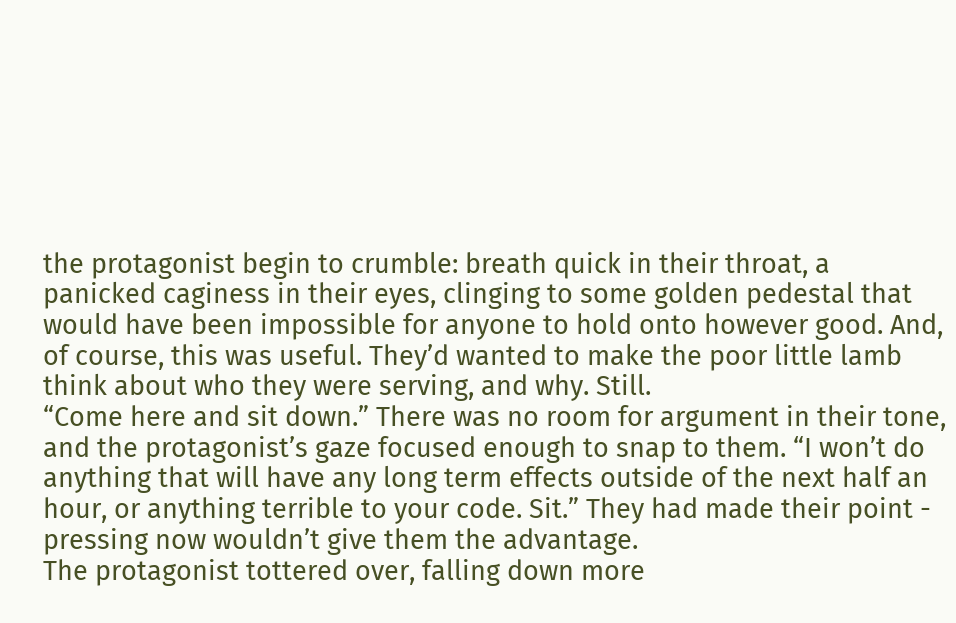the protagonist begin to crumble: breath quick in their throat, a panicked caginess in their eyes, clinging to some golden pedestal that would have been impossible for anyone to hold onto however good. And, of course, this was useful. They’d wanted to make the poor little lamb think about who they were serving, and why. Still.
“Come here and sit down.” There was no room for argument in their tone, and the protagonist’s gaze focused enough to snap to them. “I won’t do anything that will have any long term effects outside of the next half an hour, or anything terrible to your code. Sit.” They had made their point - pressing now wouldn’t give them the advantage.
The protagonist tottered over, falling down more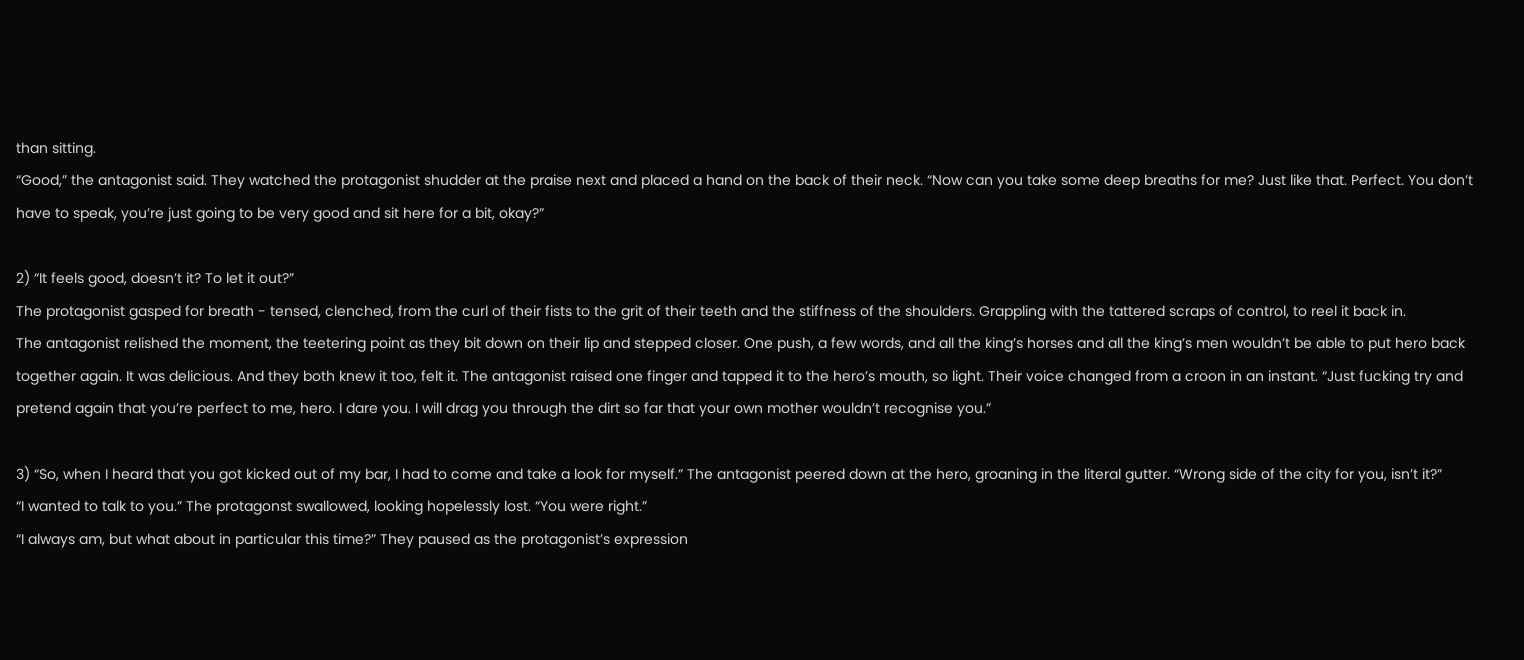than sitting.
“Good,” the antagonist said. They watched the protagonist shudder at the praise next and placed a hand on the back of their neck. “Now can you take some deep breaths for me? Just like that. Perfect. You don’t have to speak, you’re just going to be very good and sit here for a bit, okay?”

2) “It feels good, doesn’t it? To let it out?”
The protagonist gasped for breath - tensed, clenched, from the curl of their fists to the grit of their teeth and the stiffness of the shoulders. Grappling with the tattered scraps of control, to reel it back in.
The antagonist relished the moment, the teetering point as they bit down on their lip and stepped closer. One push, a few words, and all the king’s horses and all the king’s men wouldn’t be able to put hero back together again. It was delicious. And they both knew it too, felt it. The antagonist raised one finger and tapped it to the hero’s mouth, so light. Their voice changed from a croon in an instant. “Just fucking try and pretend again that you’re perfect to me, hero. I dare you. I will drag you through the dirt so far that your own mother wouldn’t recognise you.”

3) “So, when I heard that you got kicked out of my bar, I had to come and take a look for myself.” The antagonist peered down at the hero, groaning in the literal gutter. “Wrong side of the city for you, isn’t it?”
“I wanted to talk to you.” The protagonst swallowed, looking hopelessly lost. “You were right.”
“I always am, but what about in particular this time?” They paused as the protagonist’s expression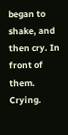began to shake, and then cry. In front of them. Crying.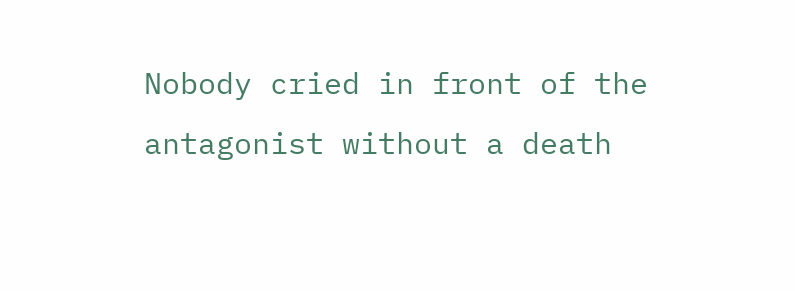Nobody cried in front of the antagonist without a death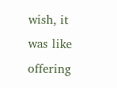wish, it was like offering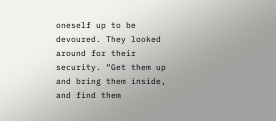oneself up to be devoured. They looked around for their security. “Get them up and bring them inside, and find them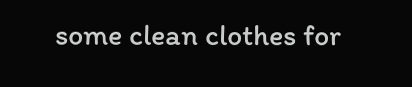some clean clothes for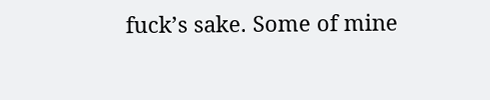fuck’s sake. Some of mine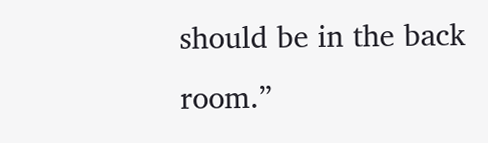should be in the back room.”